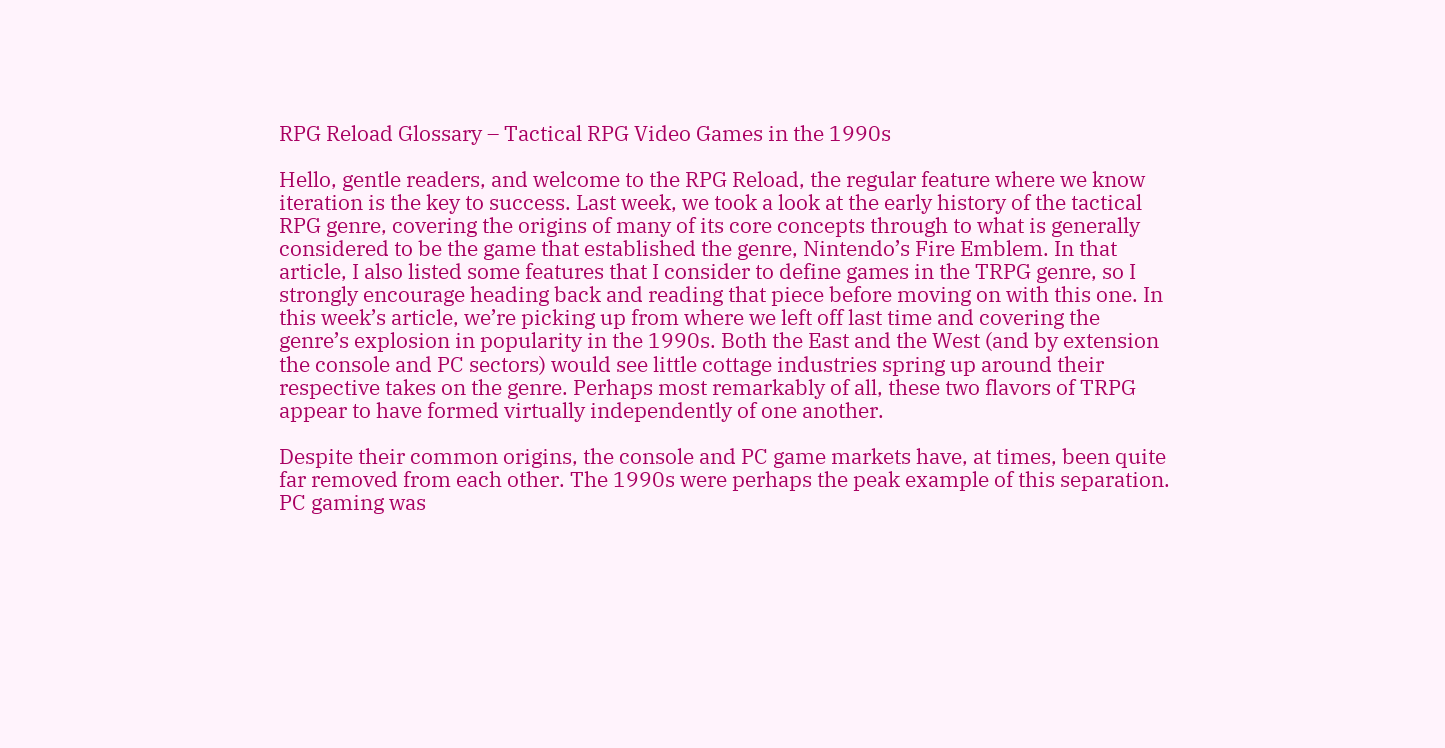RPG Reload Glossary – Tactical RPG Video Games in the 1990s

Hello, gentle readers, and welcome to the RPG Reload, the regular feature where we know iteration is the key to success. Last week, we took a look at the early history of the tactical RPG genre, covering the origins of many of its core concepts through to what is generally considered to be the game that established the genre, Nintendo’s Fire Emblem. In that article, I also listed some features that I consider to define games in the TRPG genre, so I strongly encourage heading back and reading that piece before moving on with this one. In this week’s article, we’re picking up from where we left off last time and covering the genre’s explosion in popularity in the 1990s. Both the East and the West (and by extension the console and PC sectors) would see little cottage industries spring up around their respective takes on the genre. Perhaps most remarkably of all, these two flavors of TRPG appear to have formed virtually independently of one another.

Despite their common origins, the console and PC game markets have, at times, been quite far removed from each other. The 1990s were perhaps the peak example of this separation. PC gaming was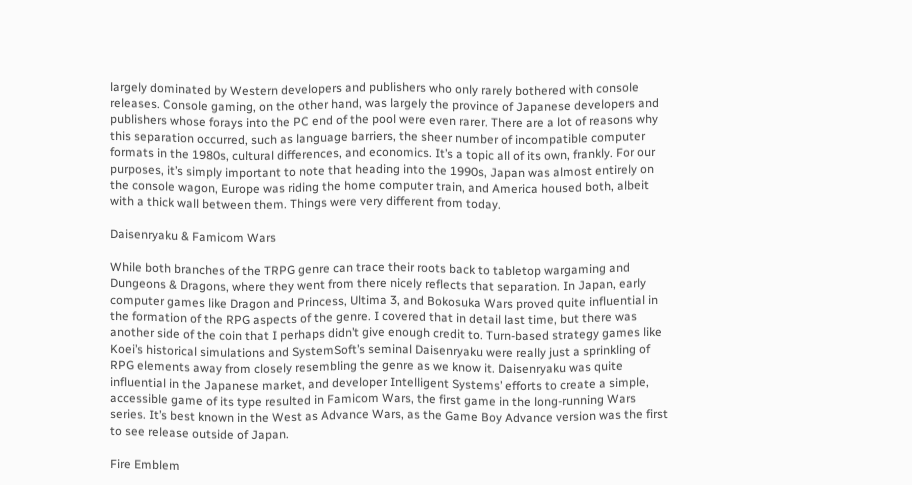largely dominated by Western developers and publishers who only rarely bothered with console releases. Console gaming, on the other hand, was largely the province of Japanese developers and publishers whose forays into the PC end of the pool were even rarer. There are a lot of reasons why this separation occurred, such as language barriers, the sheer number of incompatible computer formats in the 1980s, cultural differences, and economics. It’s a topic all of its own, frankly. For our purposes, it’s simply important to note that heading into the 1990s, Japan was almost entirely on the console wagon, Europe was riding the home computer train, and America housed both, albeit with a thick wall between them. Things were very different from today.

Daisenryaku & Famicom Wars

While both branches of the TRPG genre can trace their roots back to tabletop wargaming and Dungeons & Dragons, where they went from there nicely reflects that separation. In Japan, early computer games like Dragon and Princess, Ultima 3, and Bokosuka Wars proved quite influential in the formation of the RPG aspects of the genre. I covered that in detail last time, but there was another side of the coin that I perhaps didn’t give enough credit to. Turn-based strategy games like Koei’s historical simulations and SystemSoft’s seminal Daisenryaku were really just a sprinkling of RPG elements away from closely resembling the genre as we know it. Daisenryaku was quite influential in the Japanese market, and developer Intelligent Systems’ efforts to create a simple, accessible game of its type resulted in Famicom Wars, the first game in the long-running Wars series. It’s best known in the West as Advance Wars, as the Game Boy Advance version was the first to see release outside of Japan.

Fire Emblem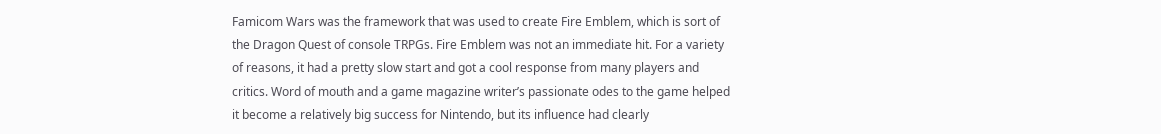Famicom Wars was the framework that was used to create Fire Emblem, which is sort of the Dragon Quest of console TRPGs. Fire Emblem was not an immediate hit. For a variety of reasons, it had a pretty slow start and got a cool response from many players and critics. Word of mouth and a game magazine writer’s passionate odes to the game helped it become a relatively big success for Nintendo, but its influence had clearly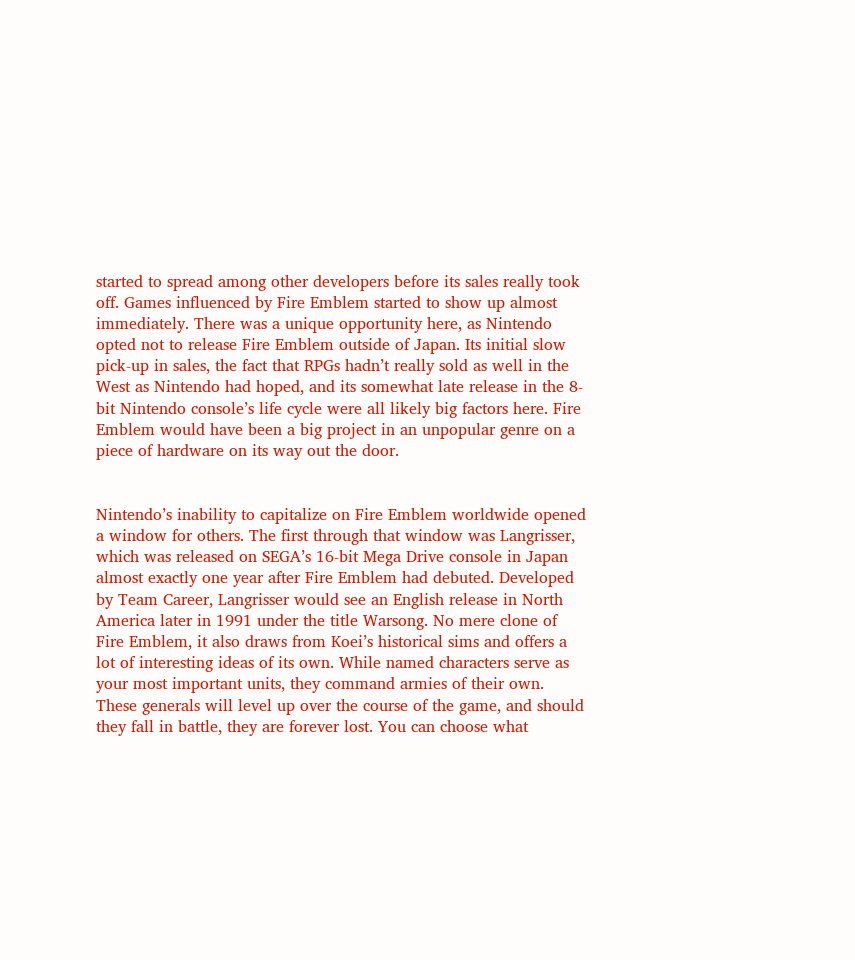started to spread among other developers before its sales really took off. Games influenced by Fire Emblem started to show up almost immediately. There was a unique opportunity here, as Nintendo opted not to release Fire Emblem outside of Japan. Its initial slow pick-up in sales, the fact that RPGs hadn’t really sold as well in the West as Nintendo had hoped, and its somewhat late release in the 8-bit Nintendo console’s life cycle were all likely big factors here. Fire Emblem would have been a big project in an unpopular genre on a piece of hardware on its way out the door.


Nintendo’s inability to capitalize on Fire Emblem worldwide opened a window for others. The first through that window was Langrisser, which was released on SEGA’s 16-bit Mega Drive console in Japan almost exactly one year after Fire Emblem had debuted. Developed by Team Career, Langrisser would see an English release in North America later in 1991 under the title Warsong. No mere clone of Fire Emblem, it also draws from Koei’s historical sims and offers a lot of interesting ideas of its own. While named characters serve as your most important units, they command armies of their own. These generals will level up over the course of the game, and should they fall in battle, they are forever lost. You can choose what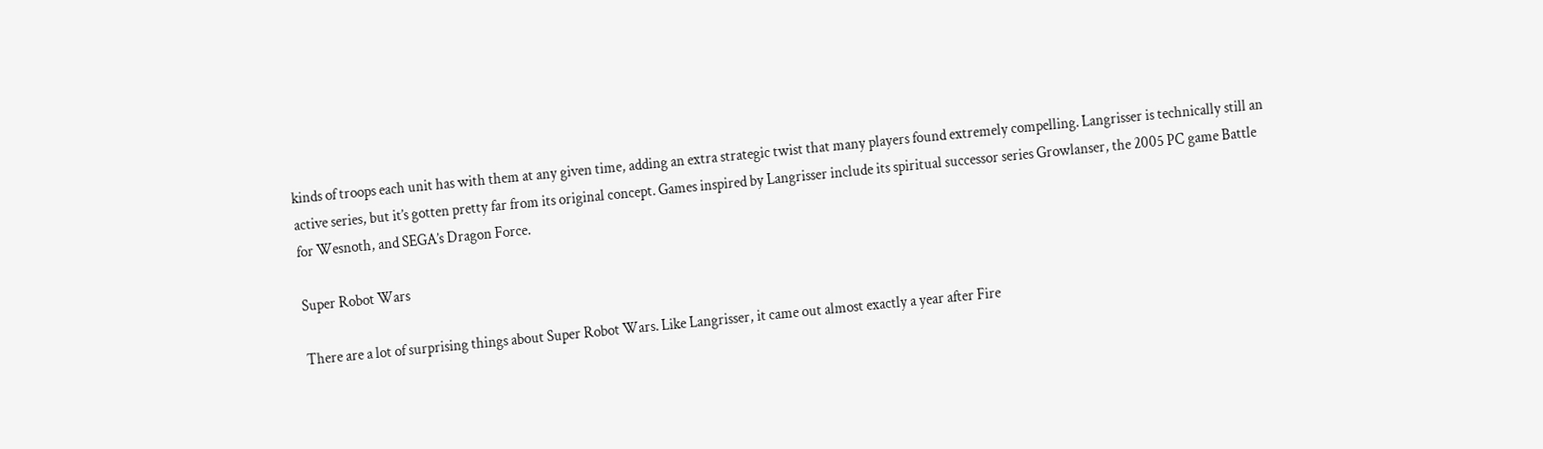kinds of troops each unit has with them at any given time, adding an extra strategic twist that many players found extremely compelling. Langrisser is technically still an active series, but it’s gotten pretty far from its original concept. Games inspired by Langrisser include its spiritual successor series Growlanser, the 2005 PC game Battle for Wesnoth, and SEGA’s Dragon Force.

Super Robot Wars

There are a lot of surprising things about Super Robot Wars. Like Langrisser, it came out almost exactly a year after Fire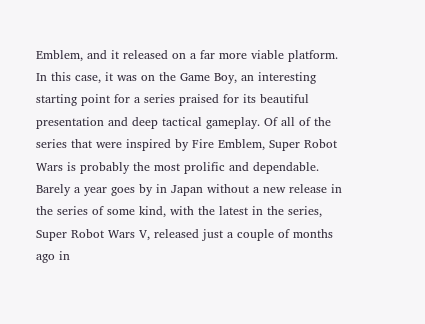Emblem, and it released on a far more viable platform. In this case, it was on the Game Boy, an interesting starting point for a series praised for its beautiful presentation and deep tactical gameplay. Of all of the series that were inspired by Fire Emblem, Super Robot Wars is probably the most prolific and dependable. Barely a year goes by in Japan without a new release in the series of some kind, with the latest in the series, Super Robot Wars V, released just a couple of months ago in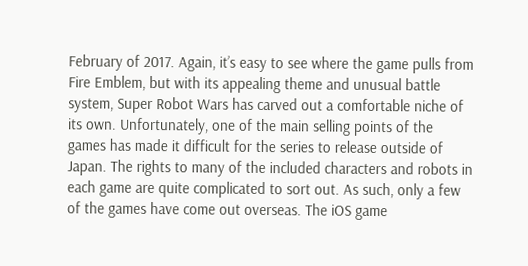February of 2017. Again, it’s easy to see where the game pulls from Fire Emblem, but with its appealing theme and unusual battle system, Super Robot Wars has carved out a comfortable niche of its own. Unfortunately, one of the main selling points of the games has made it difficult for the series to release outside of Japan. The rights to many of the included characters and robots in each game are quite complicated to sort out. As such, only a few of the games have come out overseas. The iOS game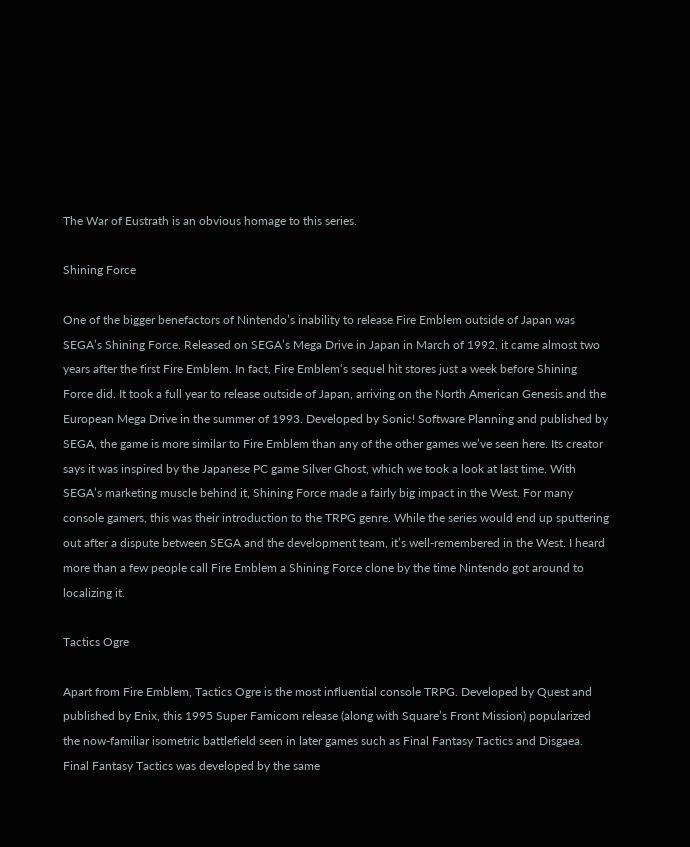The War of Eustrath is an obvious homage to this series.

Shining Force

One of the bigger benefactors of Nintendo’s inability to release Fire Emblem outside of Japan was SEGA’s Shining Force. Released on SEGA’s Mega Drive in Japan in March of 1992, it came almost two years after the first Fire Emblem. In fact, Fire Emblem‘s sequel hit stores just a week before Shining Force did. It took a full year to release outside of Japan, arriving on the North American Genesis and the European Mega Drive in the summer of 1993. Developed by Sonic! Software Planning and published by SEGA, the game is more similar to Fire Emblem than any of the other games we’ve seen here. Its creator says it was inspired by the Japanese PC game Silver Ghost, which we took a look at last time. With SEGA’s marketing muscle behind it, Shining Force made a fairly big impact in the West. For many console gamers, this was their introduction to the TRPG genre. While the series would end up sputtering out after a dispute between SEGA and the development team, it’s well-remembered in the West. I heard more than a few people call Fire Emblem a Shining Force clone by the time Nintendo got around to localizing it.

Tactics Ogre

Apart from Fire Emblem, Tactics Ogre is the most influential console TRPG. Developed by Quest and published by Enix, this 1995 Super Famicom release (along with Square’s Front Mission) popularized the now-familiar isometric battlefield seen in later games such as Final Fantasy Tactics and Disgaea. Final Fantasy Tactics was developed by the same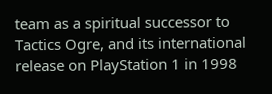team as a spiritual successor to Tactics Ogre, and its international release on PlayStation 1 in 1998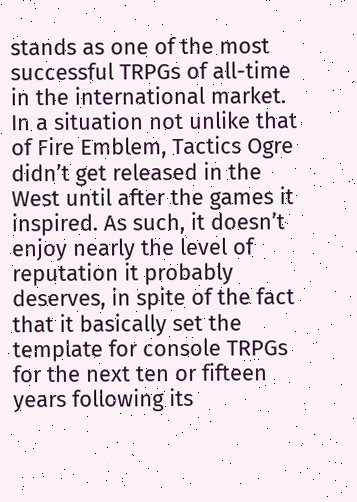stands as one of the most successful TRPGs of all-time in the international market. In a situation not unlike that of Fire Emblem, Tactics Ogre didn’t get released in the West until after the games it inspired. As such, it doesn’t enjoy nearly the level of reputation it probably deserves, in spite of the fact that it basically set the template for console TRPGs for the next ten or fifteen years following its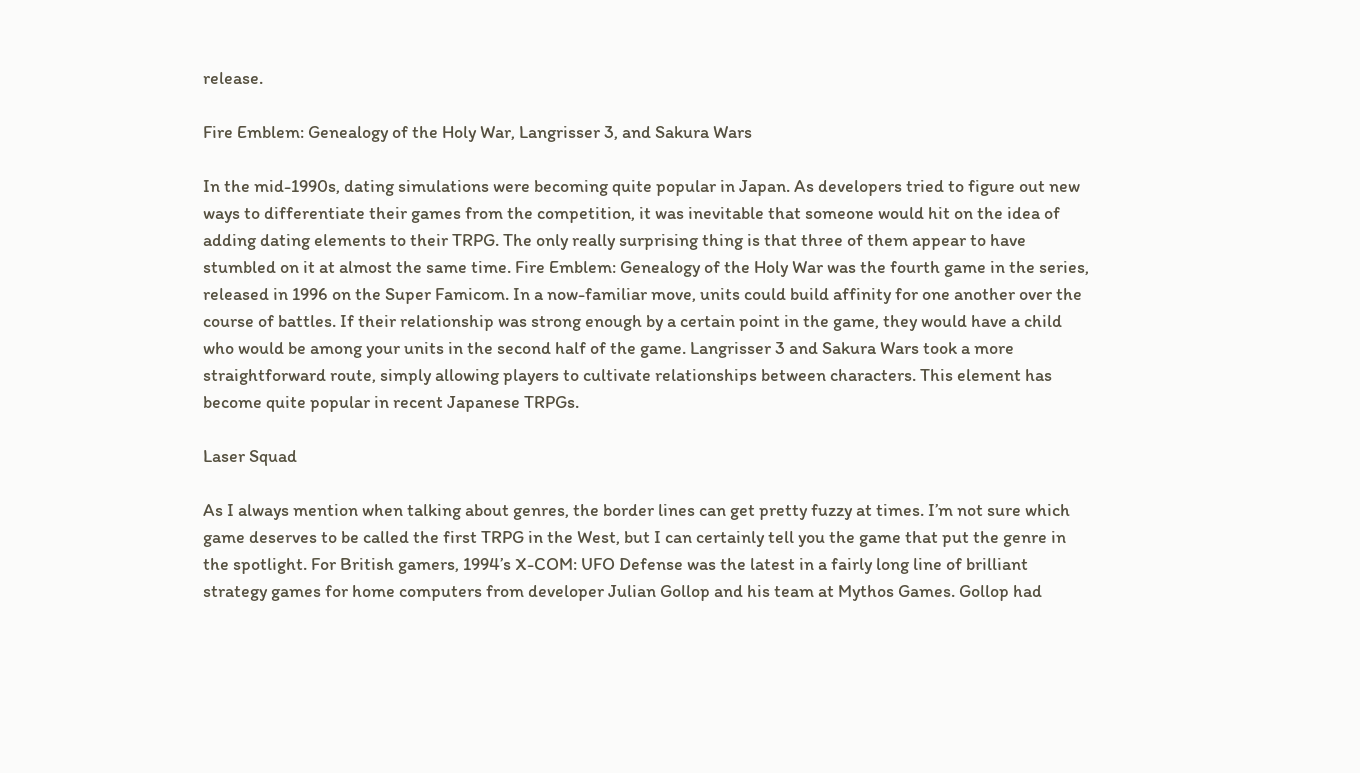release.

Fire Emblem: Genealogy of the Holy War, Langrisser 3, and Sakura Wars

In the mid-1990s, dating simulations were becoming quite popular in Japan. As developers tried to figure out new ways to differentiate their games from the competition, it was inevitable that someone would hit on the idea of adding dating elements to their TRPG. The only really surprising thing is that three of them appear to have stumbled on it at almost the same time. Fire Emblem: Genealogy of the Holy War was the fourth game in the series, released in 1996 on the Super Famicom. In a now-familiar move, units could build affinity for one another over the course of battles. If their relationship was strong enough by a certain point in the game, they would have a child who would be among your units in the second half of the game. Langrisser 3 and Sakura Wars took a more straightforward route, simply allowing players to cultivate relationships between characters. This element has become quite popular in recent Japanese TRPGs.

Laser Squad

As I always mention when talking about genres, the border lines can get pretty fuzzy at times. I’m not sure which game deserves to be called the first TRPG in the West, but I can certainly tell you the game that put the genre in the spotlight. For British gamers, 1994’s X-COM: UFO Defense was the latest in a fairly long line of brilliant strategy games for home computers from developer Julian Gollop and his team at Mythos Games. Gollop had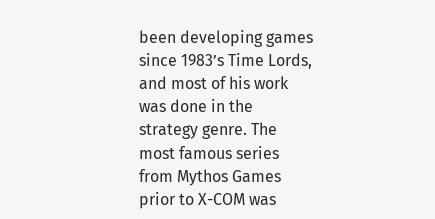been developing games since 1983’s Time Lords, and most of his work was done in the strategy genre. The most famous series from Mythos Games prior to X-COM was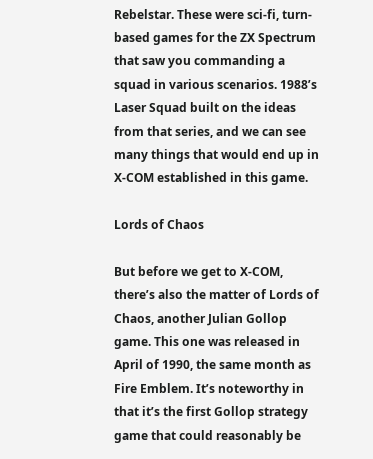Rebelstar. These were sci-fi, turn-based games for the ZX Spectrum that saw you commanding a squad in various scenarios. 1988’s Laser Squad built on the ideas from that series, and we can see many things that would end up in X-COM established in this game.

Lords of Chaos

But before we get to X-COM, there’s also the matter of Lords of Chaos, another Julian Gollop game. This one was released in April of 1990, the same month as Fire Emblem. It’s noteworthy in that it’s the first Gollop strategy game that could reasonably be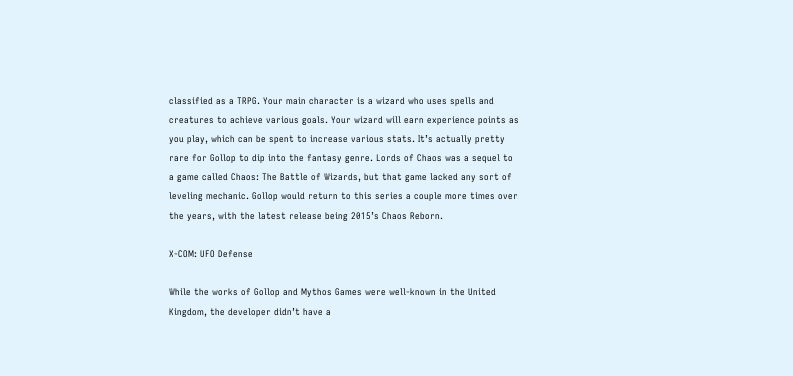classified as a TRPG. Your main character is a wizard who uses spells and creatures to achieve various goals. Your wizard will earn experience points as you play, which can be spent to increase various stats. It’s actually pretty rare for Gollop to dip into the fantasy genre. Lords of Chaos was a sequel to a game called Chaos: The Battle of Wizards, but that game lacked any sort of leveling mechanic. Gollop would return to this series a couple more times over the years, with the latest release being 2015’s Chaos Reborn.

X-COM: UFO Defense

While the works of Gollop and Mythos Games were well-known in the United Kingdom, the developer didn’t have a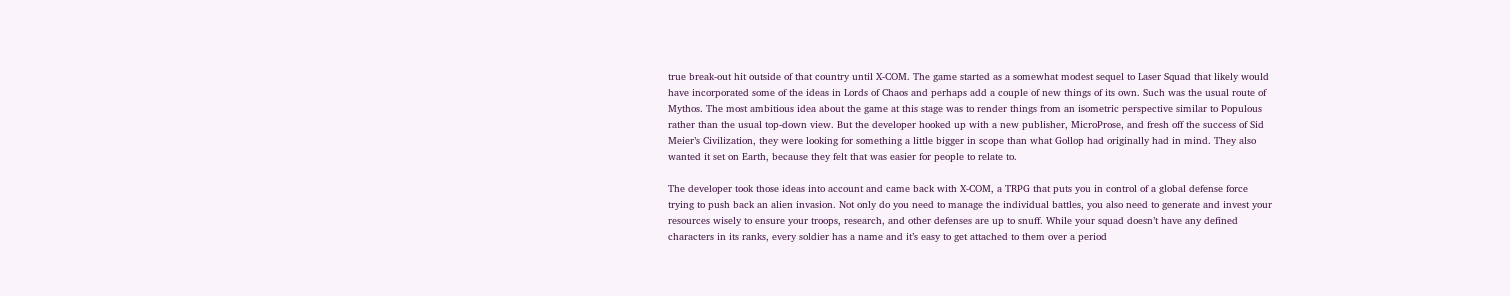true break-out hit outside of that country until X-COM. The game started as a somewhat modest sequel to Laser Squad that likely would have incorporated some of the ideas in Lords of Chaos and perhaps add a couple of new things of its own. Such was the usual route of Mythos. The most ambitious idea about the game at this stage was to render things from an isometric perspective similar to Populous rather than the usual top-down view. But the developer hooked up with a new publisher, MicroProse, and fresh off the success of Sid Meier’s Civilization, they were looking for something a little bigger in scope than what Gollop had originally had in mind. They also wanted it set on Earth, because they felt that was easier for people to relate to.

The developer took those ideas into account and came back with X-COM, a TRPG that puts you in control of a global defense force trying to push back an alien invasion. Not only do you need to manage the individual battles, you also need to generate and invest your resources wisely to ensure your troops, research, and other defenses are up to snuff. While your squad doesn’t have any defined characters in its ranks, every soldier has a name and it’s easy to get attached to them over a period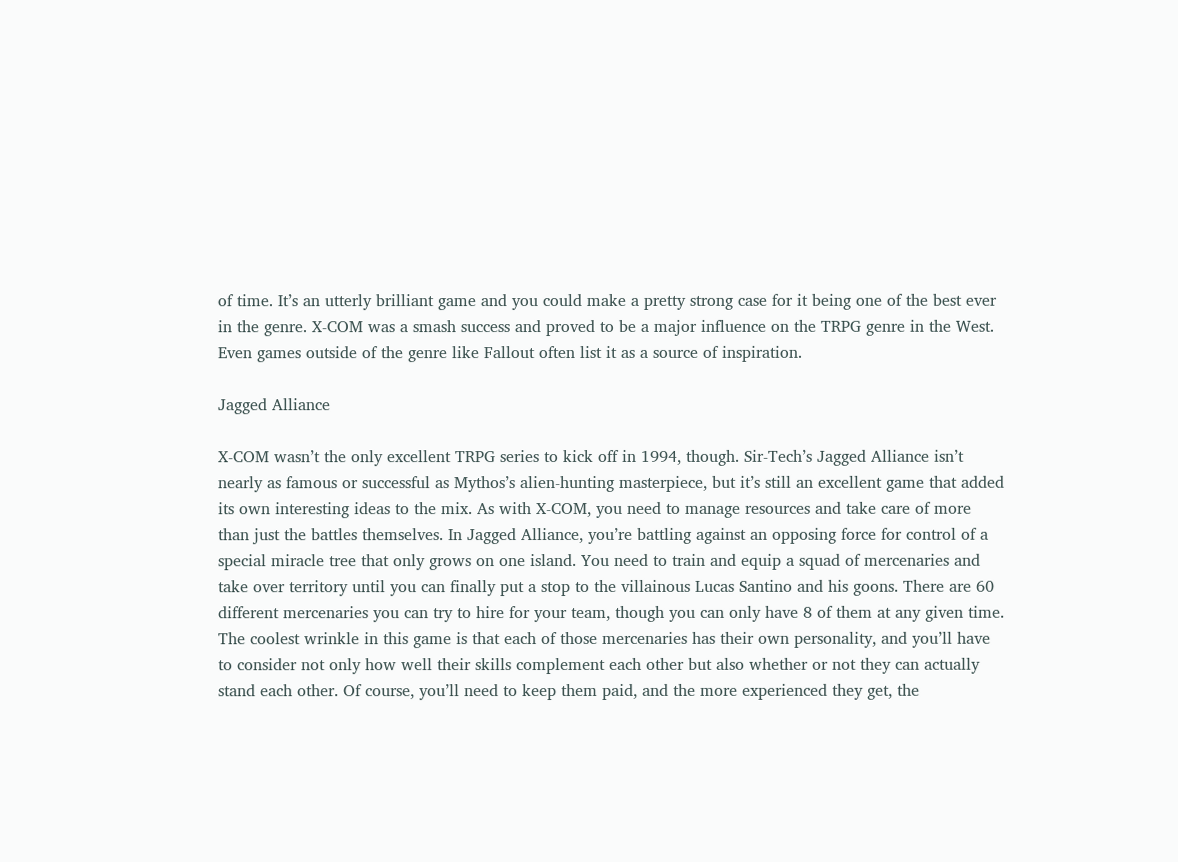of time. It’s an utterly brilliant game and you could make a pretty strong case for it being one of the best ever in the genre. X-COM was a smash success and proved to be a major influence on the TRPG genre in the West. Even games outside of the genre like Fallout often list it as a source of inspiration.

Jagged Alliance

X-COM wasn’t the only excellent TRPG series to kick off in 1994, though. Sir-Tech’s Jagged Alliance isn’t nearly as famous or successful as Mythos’s alien-hunting masterpiece, but it’s still an excellent game that added its own interesting ideas to the mix. As with X-COM, you need to manage resources and take care of more than just the battles themselves. In Jagged Alliance, you’re battling against an opposing force for control of a special miracle tree that only grows on one island. You need to train and equip a squad of mercenaries and take over territory until you can finally put a stop to the villainous Lucas Santino and his goons. There are 60 different mercenaries you can try to hire for your team, though you can only have 8 of them at any given time. The coolest wrinkle in this game is that each of those mercenaries has their own personality, and you’ll have to consider not only how well their skills complement each other but also whether or not they can actually stand each other. Of course, you’ll need to keep them paid, and the more experienced they get, the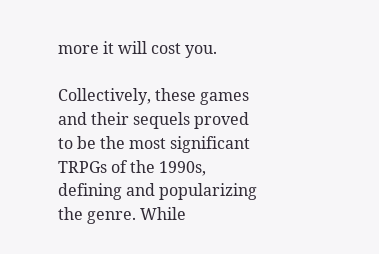more it will cost you.

Collectively, these games and their sequels proved to be the most significant TRPGs of the 1990s, defining and popularizing the genre. While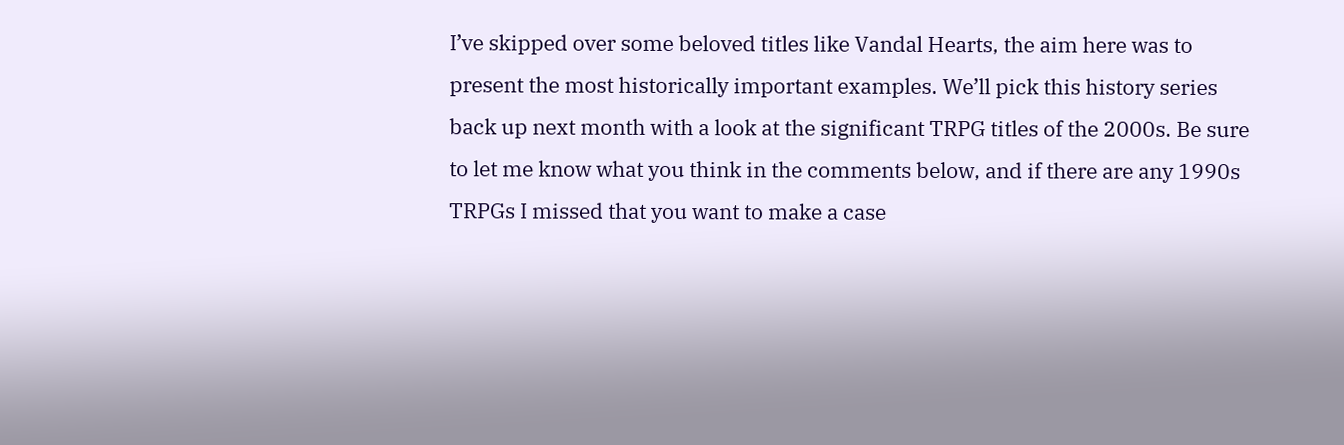I’ve skipped over some beloved titles like Vandal Hearts, the aim here was to present the most historically important examples. We’ll pick this history series back up next month with a look at the significant TRPG titles of the 2000s. Be sure to let me know what you think in the comments below, and if there are any 1990s TRPGs I missed that you want to make a case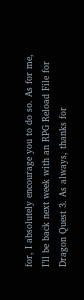for, I absolutely encourage you to do so. As for me, I’ll be back next week with an RPG Reload File for Dragon Quest 3. As always, thanks for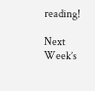reading!

Next Week’s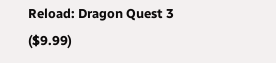Reload: Dragon Quest 3 ($9.99)